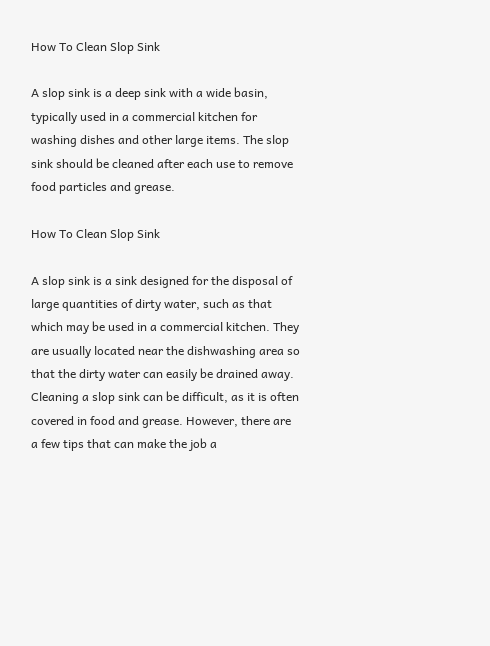How To Clean Slop Sink

A slop sink is a deep sink with a wide basin, typically used in a commercial kitchen for washing dishes and other large items. The slop sink should be cleaned after each use to remove food particles and grease.

How To Clean Slop Sink

A slop sink is a sink designed for the disposal of large quantities of dirty water, such as that which may be used in a commercial kitchen. They are usually located near the dishwashing area so that the dirty water can easily be drained away. Cleaning a slop sink can be difficult, as it is often covered in food and grease. However, there are a few tips that can make the job a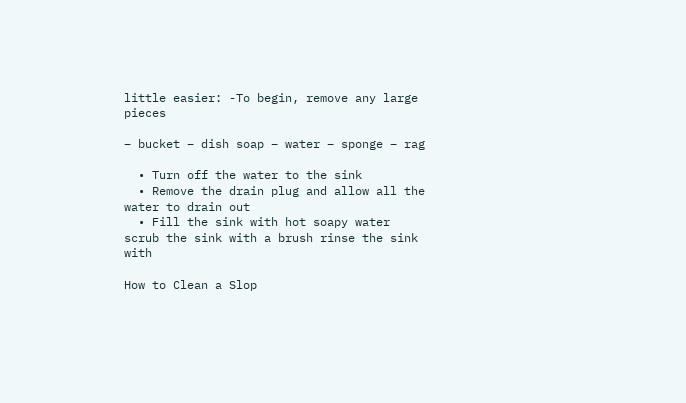little easier: -To begin, remove any large pieces

– bucket – dish soap – water – sponge – rag

  • Turn off the water to the sink
  • Remove the drain plug and allow all the water to drain out
  • Fill the sink with hot soapy water scrub the sink with a brush rinse the sink with

How to Clean a Slop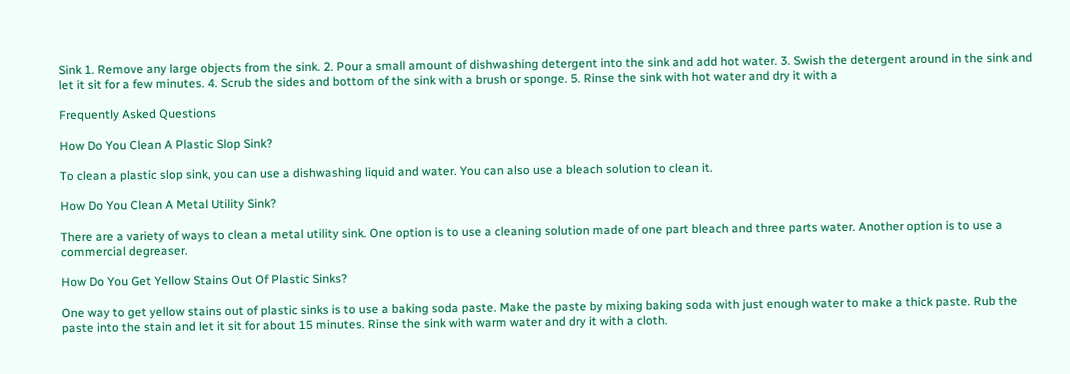Sink 1. Remove any large objects from the sink. 2. Pour a small amount of dishwashing detergent into the sink and add hot water. 3. Swish the detergent around in the sink and let it sit for a few minutes. 4. Scrub the sides and bottom of the sink with a brush or sponge. 5. Rinse the sink with hot water and dry it with a

Frequently Asked Questions

How Do You Clean A Plastic Slop Sink?

To clean a plastic slop sink, you can use a dishwashing liquid and water. You can also use a bleach solution to clean it.

How Do You Clean A Metal Utility Sink?

There are a variety of ways to clean a metal utility sink. One option is to use a cleaning solution made of one part bleach and three parts water. Another option is to use a commercial degreaser.

How Do You Get Yellow Stains Out Of Plastic Sinks?

One way to get yellow stains out of plastic sinks is to use a baking soda paste. Make the paste by mixing baking soda with just enough water to make a thick paste. Rub the paste into the stain and let it sit for about 15 minutes. Rinse the sink with warm water and dry it with a cloth.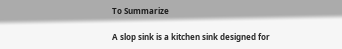To Summarize

A slop sink is a kitchen sink designed for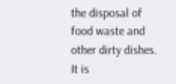the disposal of food waste and other dirty dishes. It is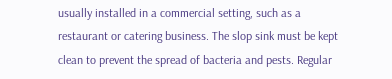usually installed in a commercial setting, such as a restaurant or catering business. The slop sink must be kept clean to prevent the spread of bacteria and pests. Regular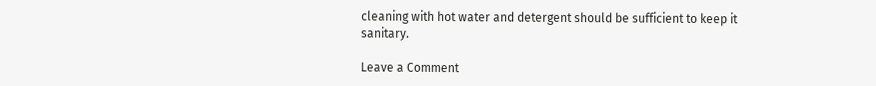cleaning with hot water and detergent should be sufficient to keep it sanitary.

Leave a Comment